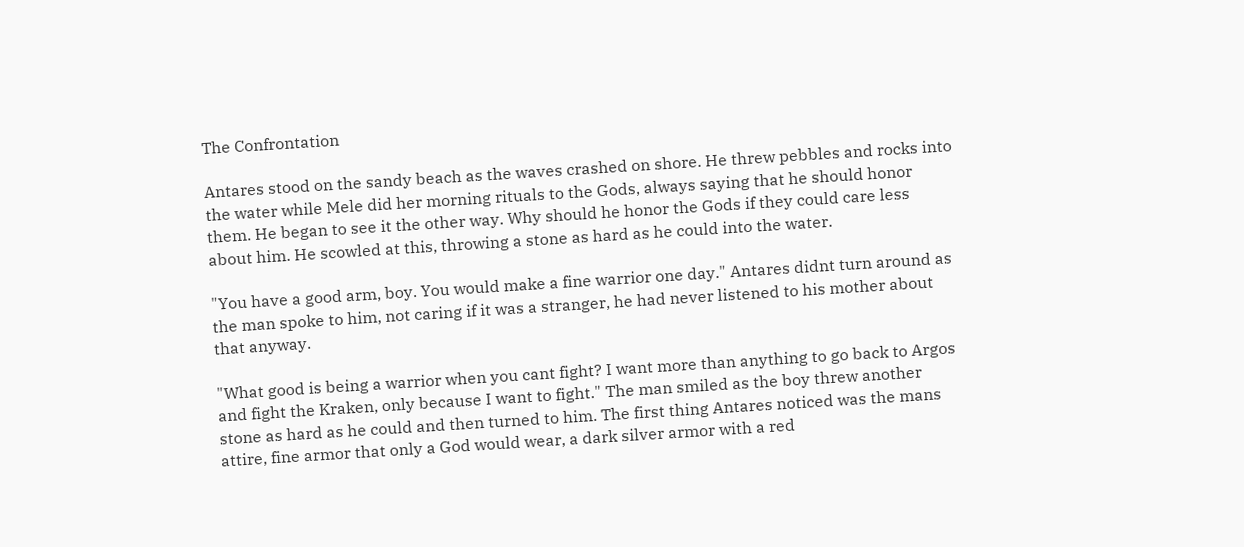The Confrontation

Antares stood on the sandy beach as the waves crashed on shore. He threw pebbles and rocks into the water while Mele did her morning rituals to the Gods, always saying that he should honor them. He began to see it the other way. Why should he honor the Gods if they could care less about him. He scowled at this, throwing a stone as hard as he could into the water.

"You have a good arm, boy. You would make a fine warrior one day." Antares didnt turn around as the man spoke to him, not caring if it was a stranger, he had never listened to his mother about that anyway.

"What good is being a warrior when you cant fight? I want more than anything to go back to Argos and fight the Kraken, only because I want to fight." The man smiled as the boy threw another stone as hard as he could and then turned to him. The first thing Antares noticed was the mans attire, fine armor that only a God would wear, a dark silver armor with a red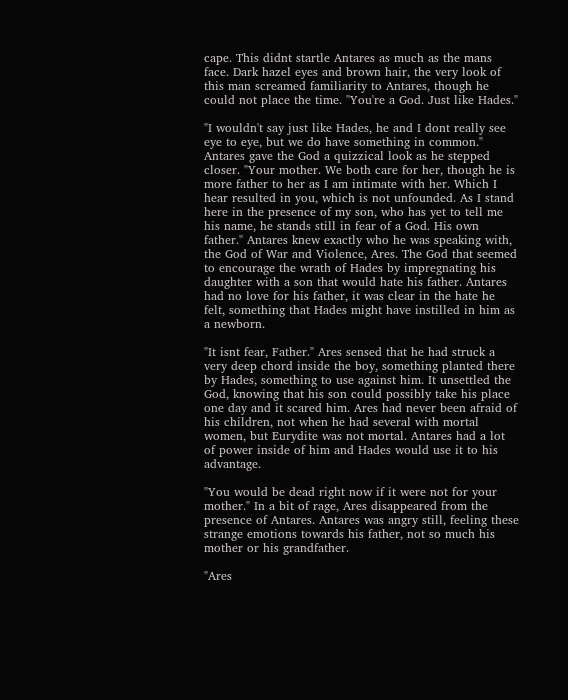cape. This didnt startle Antares as much as the mans face. Dark hazel eyes and brown hair, the very look of this man screamed familiarity to Antares, though he could not place the time. "You're a God. Just like Hades."

"I wouldn't say just like Hades, he and I dont really see eye to eye, but we do have something in common." Antares gave the God a quizzical look as he stepped closer. "Your mother. We both care for her, though he is more father to her as I am intimate with her. Which I hear resulted in you, which is not unfounded. As I stand here in the presence of my son, who has yet to tell me his name, he stands still in fear of a God. His own father." Antares knew exactly who he was speaking with, the God of War and Violence, Ares. The God that seemed to encourage the wrath of Hades by impregnating his daughter with a son that would hate his father. Antares had no love for his father, it was clear in the hate he felt, something that Hades might have instilled in him as a newborn.

"It isnt fear, Father." Ares sensed that he had struck a very deep chord inside the boy, something planted there by Hades, something to use against him. It unsettled the God, knowing that his son could possibly take his place one day and it scared him. Ares had never been afraid of his children, not when he had several with mortal women, but Eurydite was not mortal. Antares had a lot of power inside of him and Hades would use it to his advantage.

"You would be dead right now if it were not for your mother." In a bit of rage, Ares disappeared from the presence of Antares. Antares was angry still, feeling these strange emotions towards his father, not so much his mother or his grandfather.

"Ares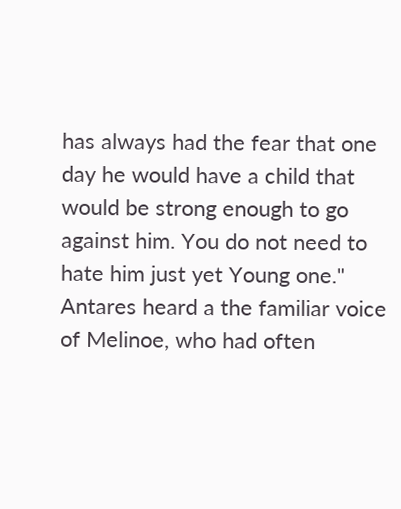has always had the fear that one day he would have a child that would be strong enough to go against him. You do not need to hate him just yet Young one." Antares heard a the familiar voice of Melinoe, who had often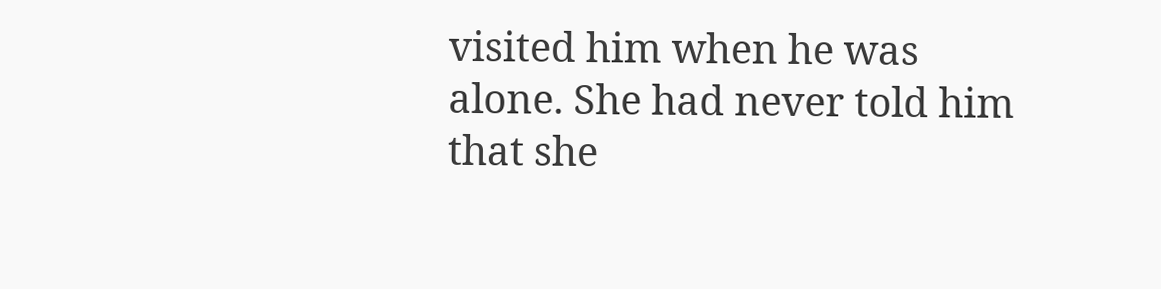visited him when he was alone. She had never told him that she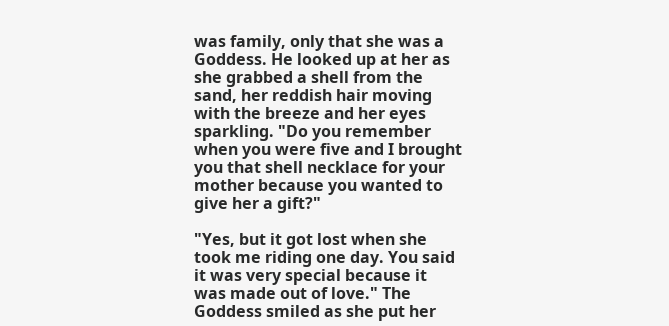was family, only that she was a Goddess. He looked up at her as she grabbed a shell from the sand, her reddish hair moving with the breeze and her eyes sparkling. "Do you remember when you were five and I brought you that shell necklace for your mother because you wanted to give her a gift?"

"Yes, but it got lost when she took me riding one day. You said it was very special because it was made out of love." The Goddess smiled as she put her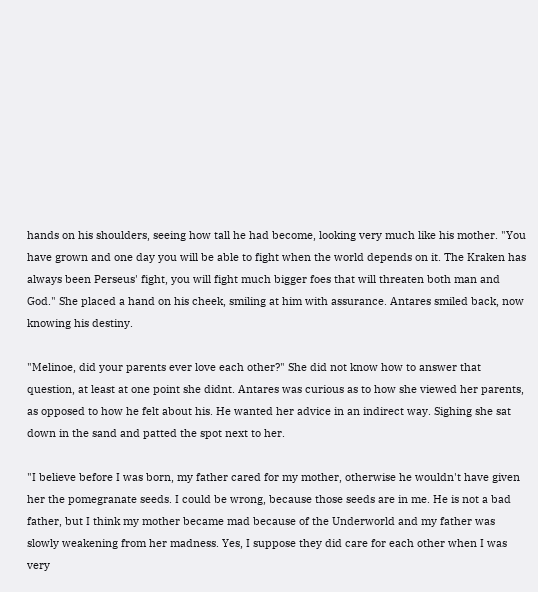hands on his shoulders, seeing how tall he had become, looking very much like his mother. "You have grown and one day you will be able to fight when the world depends on it. The Kraken has always been Perseus' fight, you will fight much bigger foes that will threaten both man and God." She placed a hand on his cheek, smiling at him with assurance. Antares smiled back, now knowing his destiny.

"Melinoe, did your parents ever love each other?" She did not know how to answer that question, at least at one point she didnt. Antares was curious as to how she viewed her parents, as opposed to how he felt about his. He wanted her advice in an indirect way. Sighing she sat down in the sand and patted the spot next to her.

"I believe before I was born, my father cared for my mother, otherwise he wouldn't have given her the pomegranate seeds. I could be wrong, because those seeds are in me. He is not a bad father, but I think my mother became mad because of the Underworld and my father was slowly weakening from her madness. Yes, I suppose they did care for each other when I was very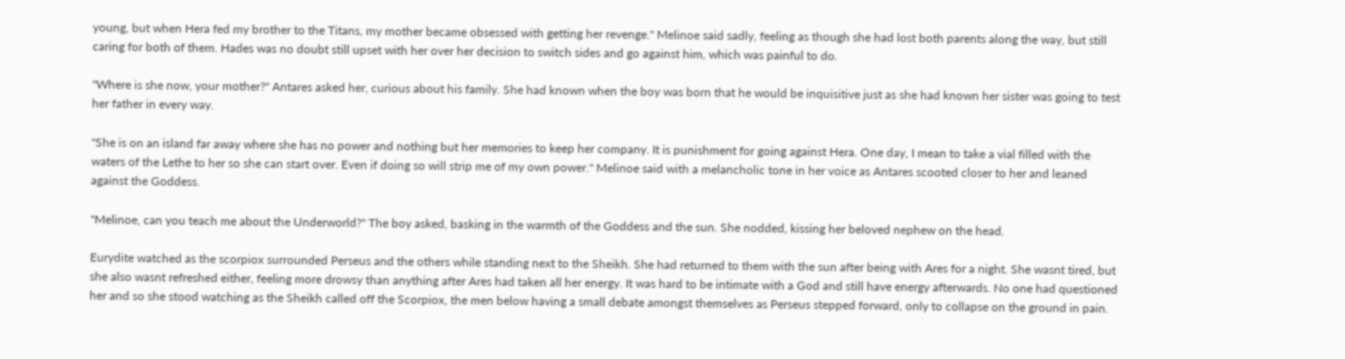young, but when Hera fed my brother to the Titans, my mother became obsessed with getting her revenge." Melinoe said sadly, feeling as though she had lost both parents along the way, but still caring for both of them. Hades was no doubt still upset with her over her decision to switch sides and go against him, which was painful to do.

"Where is she now, your mother?" Antares asked her, curious about his family. She had known when the boy was born that he would be inquisitive just as she had known her sister was going to test her father in every way.

"She is on an island far away where she has no power and nothing but her memories to keep her company. It is punishment for going against Hera. One day, I mean to take a vial filled with the waters of the Lethe to her so she can start over. Even if doing so will strip me of my own power." Melinoe said with a melancholic tone in her voice as Antares scooted closer to her and leaned against the Goddess.

"Melinoe, can you teach me about the Underworld?" The boy asked, basking in the warmth of the Goddess and the sun. She nodded, kissing her beloved nephew on the head.

Eurydite watched as the scorpiox surrounded Perseus and the others while standing next to the Sheikh. She had returned to them with the sun after being with Ares for a night. She wasnt tired, but she also wasnt refreshed either, feeling more drowsy than anything after Ares had taken all her energy. It was hard to be intimate with a God and still have energy afterwards. No one had questioned her and so she stood watching as the Sheikh called off the Scorpiox, the men below having a small debate amongst themselves as Perseus stepped forward, only to collapse on the ground in pain.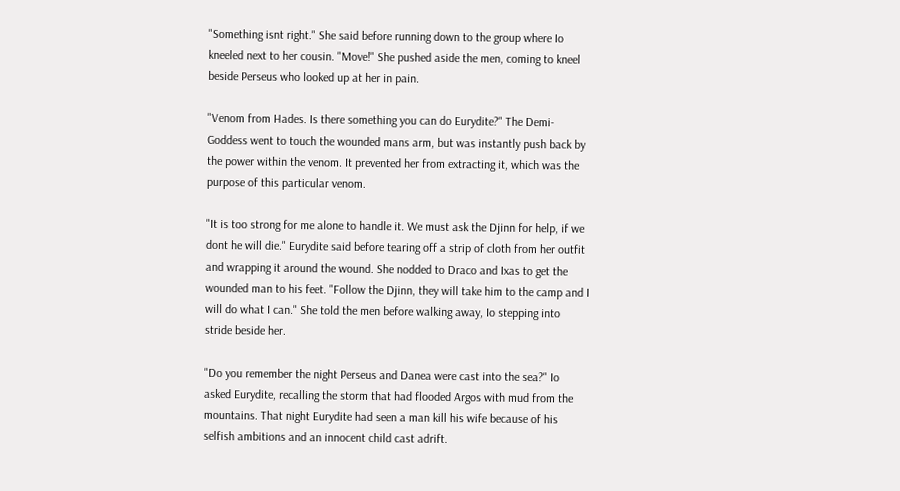"Something isnt right." She said before running down to the group where Io kneeled next to her cousin. "Move!" She pushed aside the men, coming to kneel beside Perseus who looked up at her in pain.

"Venom from Hades. Is there something you can do Eurydite?" The Demi-Goddess went to touch the wounded mans arm, but was instantly push back by the power within the venom. It prevented her from extracting it, which was the purpose of this particular venom.

"It is too strong for me alone to handle it. We must ask the Djinn for help, if we dont he will die." Eurydite said before tearing off a strip of cloth from her outfit and wrapping it around the wound. She nodded to Draco and Ixas to get the wounded man to his feet. "Follow the Djinn, they will take him to the camp and I will do what I can." She told the men before walking away, Io stepping into stride beside her.

"Do you remember the night Perseus and Danea were cast into the sea?" Io asked Eurydite, recalling the storm that had flooded Argos with mud from the mountains. That night Eurydite had seen a man kill his wife because of his selfish ambitions and an innocent child cast adrift.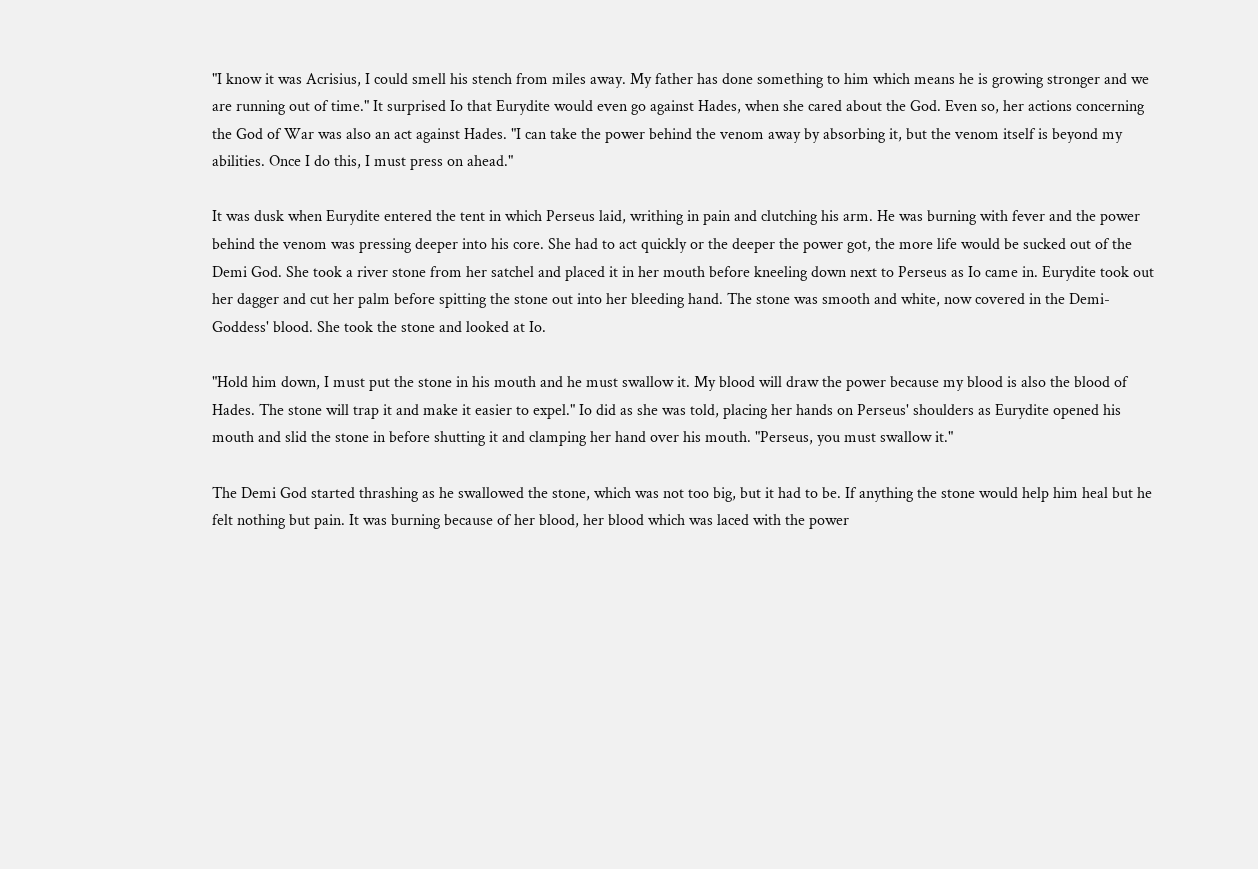"I know it was Acrisius, I could smell his stench from miles away. My father has done something to him which means he is growing stronger and we are running out of time." It surprised Io that Eurydite would even go against Hades, when she cared about the God. Even so, her actions concerning the God of War was also an act against Hades. "I can take the power behind the venom away by absorbing it, but the venom itself is beyond my abilities. Once I do this, I must press on ahead."

It was dusk when Eurydite entered the tent in which Perseus laid, writhing in pain and clutching his arm. He was burning with fever and the power behind the venom was pressing deeper into his core. She had to act quickly or the deeper the power got, the more life would be sucked out of the Demi God. She took a river stone from her satchel and placed it in her mouth before kneeling down next to Perseus as Io came in. Eurydite took out her dagger and cut her palm before spitting the stone out into her bleeding hand. The stone was smooth and white, now covered in the Demi-Goddess' blood. She took the stone and looked at Io.

"Hold him down, I must put the stone in his mouth and he must swallow it. My blood will draw the power because my blood is also the blood of Hades. The stone will trap it and make it easier to expel." Io did as she was told, placing her hands on Perseus' shoulders as Eurydite opened his mouth and slid the stone in before shutting it and clamping her hand over his mouth. "Perseus, you must swallow it."

The Demi God started thrashing as he swallowed the stone, which was not too big, but it had to be. If anything the stone would help him heal but he felt nothing but pain. It was burning because of her blood, her blood which was laced with the power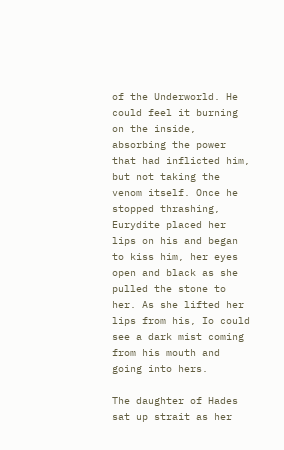of the Underworld. He could feel it burning on the inside, absorbing the power that had inflicted him, but not taking the venom itself. Once he stopped thrashing, Eurydite placed her lips on his and began to kiss him, her eyes open and black as she pulled the stone to her. As she lifted her lips from his, Io could see a dark mist coming from his mouth and going into hers.

The daughter of Hades sat up strait as her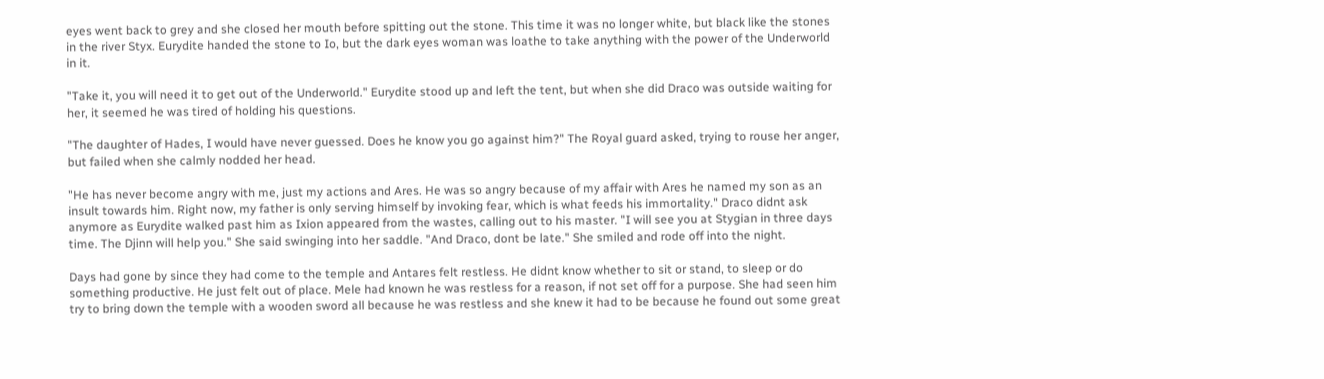eyes went back to grey and she closed her mouth before spitting out the stone. This time it was no longer white, but black like the stones in the river Styx. Eurydite handed the stone to Io, but the dark eyes woman was loathe to take anything with the power of the Underworld in it.

"Take it, you will need it to get out of the Underworld." Eurydite stood up and left the tent, but when she did Draco was outside waiting for her, it seemed he was tired of holding his questions.

"The daughter of Hades, I would have never guessed. Does he know you go against him?" The Royal guard asked, trying to rouse her anger, but failed when she calmly nodded her head.

"He has never become angry with me, just my actions and Ares. He was so angry because of my affair with Ares he named my son as an insult towards him. Right now, my father is only serving himself by invoking fear, which is what feeds his immortality." Draco didnt ask anymore as Eurydite walked past him as Ixion appeared from the wastes, calling out to his master. "I will see you at Stygian in three days time. The Djinn will help you." She said swinging into her saddle. "And Draco, dont be late." She smiled and rode off into the night.

Days had gone by since they had come to the temple and Antares felt restless. He didnt know whether to sit or stand, to sleep or do something productive. He just felt out of place. Mele had known he was restless for a reason, if not set off for a purpose. She had seen him try to bring down the temple with a wooden sword all because he was restless and she knew it had to be because he found out some great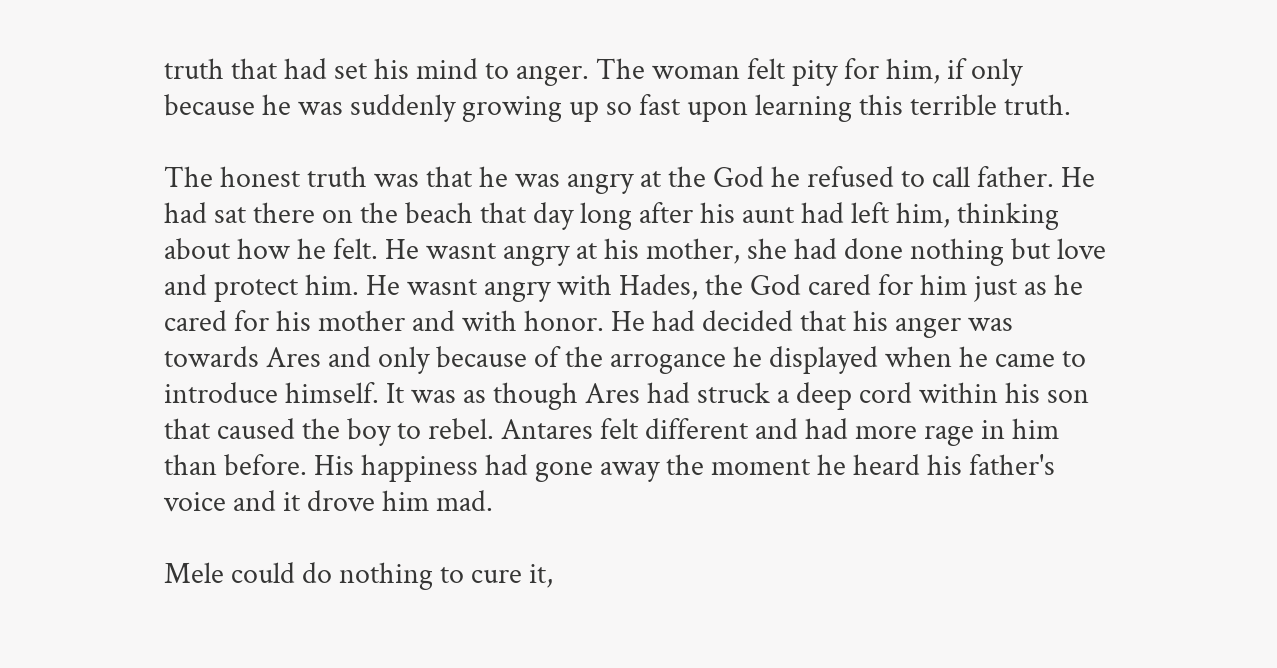truth that had set his mind to anger. The woman felt pity for him, if only because he was suddenly growing up so fast upon learning this terrible truth.

The honest truth was that he was angry at the God he refused to call father. He had sat there on the beach that day long after his aunt had left him, thinking about how he felt. He wasnt angry at his mother, she had done nothing but love and protect him. He wasnt angry with Hades, the God cared for him just as he cared for his mother and with honor. He had decided that his anger was towards Ares and only because of the arrogance he displayed when he came to introduce himself. It was as though Ares had struck a deep cord within his son that caused the boy to rebel. Antares felt different and had more rage in him than before. His happiness had gone away the moment he heard his father's voice and it drove him mad.

Mele could do nothing to cure it,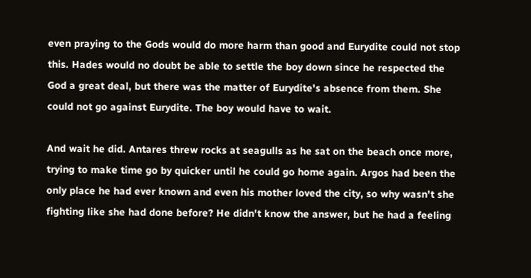even praying to the Gods would do more harm than good and Eurydite could not stop this. Hades would no doubt be able to settle the boy down since he respected the God a great deal, but there was the matter of Eurydite's absence from them. She could not go against Eurydite. The boy would have to wait.

And wait he did. Antares threw rocks at seagulls as he sat on the beach once more, trying to make time go by quicker until he could go home again. Argos had been the only place he had ever known and even his mother loved the city, so why wasn't she fighting like she had done before? He didn't know the answer, but he had a feeling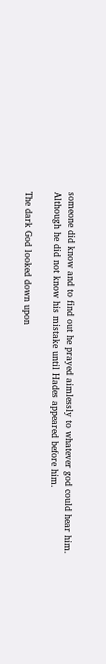someone did know and to find out he prayed aimlessly to whatever god could hear him. Although he did not know his mistake until Hades appeared before him.

The dark God looked down upon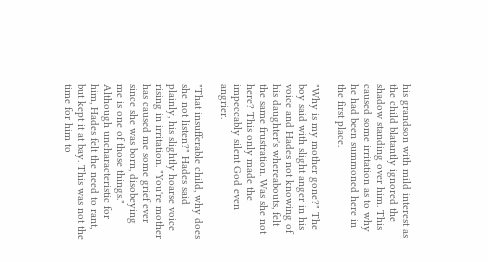his grandson with mild interest as the child blatantly ignored the shadow standing over him. This caused some irritation as to why he had been summoned here in the first place.

"Why is my mother gone?" The boy said with slight anger in his voice and Hades not knowing of his daughter's whereabouts, felt the same frustration. Was she not here? This only made the impeccably silent God even angrier.

"That insufferable child, why does she not listen?" Hades said plainly, his slightly hoarse voice rising in irritation. "You're mother has caused me some grief ever since she was born, disobeying me is one of those things." Although uncharacteristic for him, Hades felt the need to rant, but kept it at bay. This was not the time for him to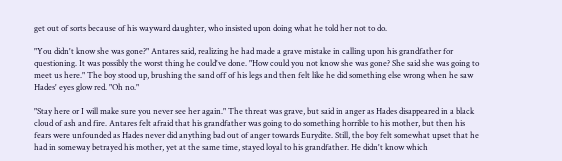get out of sorts because of his wayward daughter, who insisted upon doing what he told her not to do.

"You didn't know she was gone?" Antares said, realizing he had made a grave mistake in calling upon his grandfather for questioning. It was possibly the worst thing he could've done. "How could you not know she was gone? She said she was going to meet us here." The boy stood up, brushing the sand off of his legs and then felt like he did something else wrong when he saw Hades' eyes glow red. "Oh no."

"Stay here or I will make sure you never see her again." The threat was grave, but said in anger as Hades disappeared in a black cloud of ash and fire. Antares felt afraid that his grandfather was going to do something horrible to his mother, but then his fears were unfounded as Hades never did anything bad out of anger towards Eurydite. Still, the boy felt somewhat upset that he had in someway betrayed his mother, yet at the same time, stayed loyal to his grandfather. He didn't know which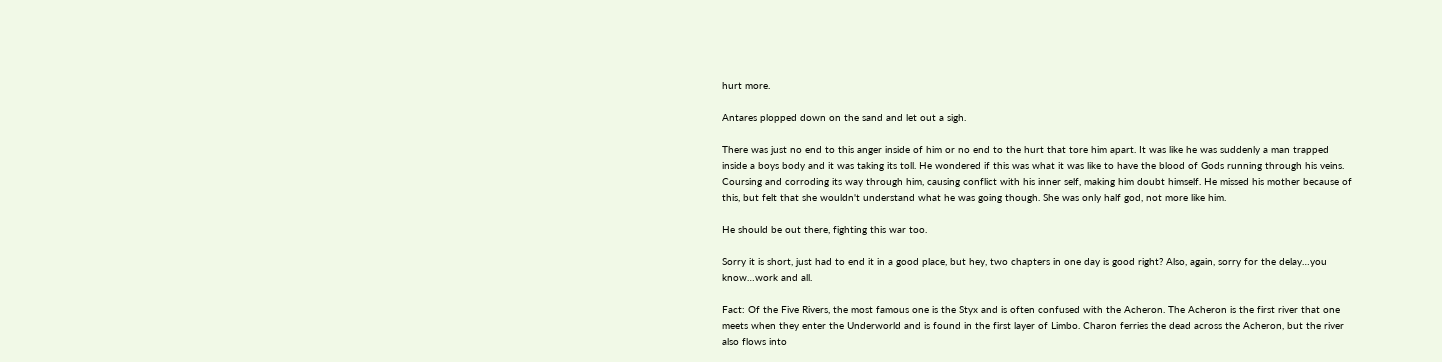hurt more.

Antares plopped down on the sand and let out a sigh.

There was just no end to this anger inside of him or no end to the hurt that tore him apart. It was like he was suddenly a man trapped inside a boys body and it was taking its toll. He wondered if this was what it was like to have the blood of Gods running through his veins. Coursing and corroding its way through him, causing conflict with his inner self, making him doubt himself. He missed his mother because of this, but felt that she wouldn't understand what he was going though. She was only half god, not more like him.

He should be out there, fighting this war too.

Sorry it is short, just had to end it in a good place, but hey, two chapters in one day is good right? Also, again, sorry for the delay…you know…work and all.

Fact: Of the Five Rivers, the most famous one is the Styx and is often confused with the Acheron. The Acheron is the first river that one meets when they enter the Underworld and is found in the first layer of Limbo. Charon ferries the dead across the Acheron, but the river also flows into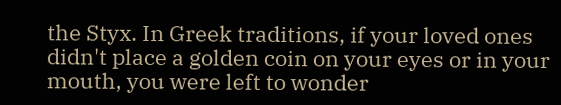the Styx. In Greek traditions, if your loved ones didn't place a golden coin on your eyes or in your mouth, you were left to wonder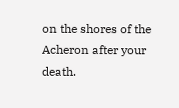on the shores of the Acheron after your death.